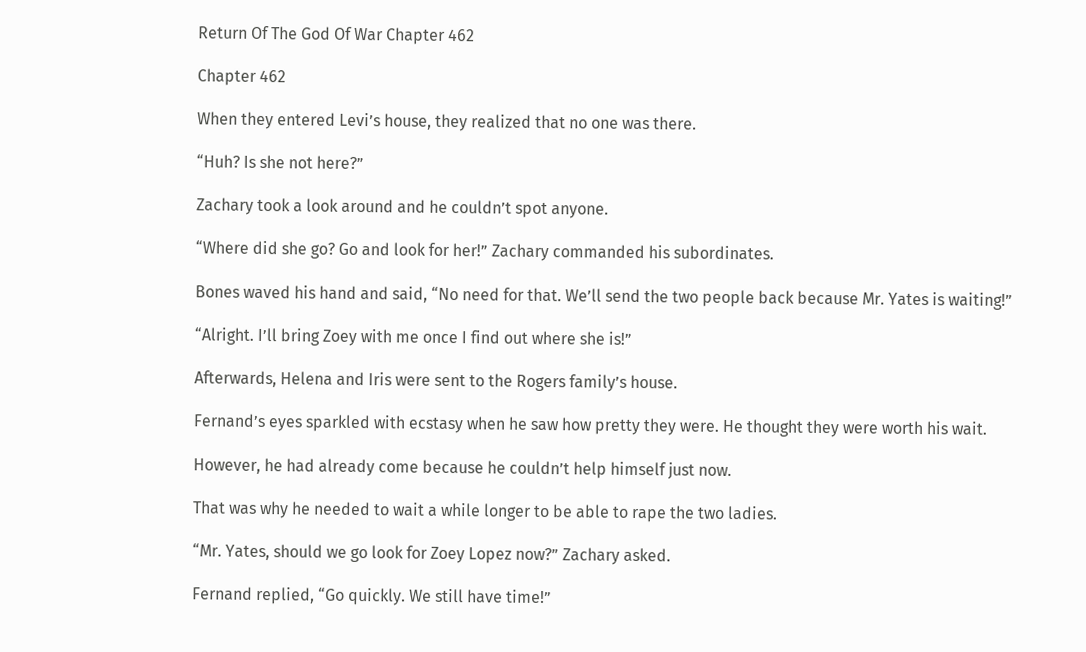Return Of The God Of War Chapter 462

Chapter 462

When they entered Levi’s house, they realized that no one was there.

“Huh? Is she not here?”

Zachary took a look around and he couldn’t spot anyone.

“Where did she go? Go and look for her!” Zachary commanded his subordinates.

Bones waved his hand and said, “No need for that. We’ll send the two people back because Mr. Yates is waiting!”

“Alright. I’ll bring Zoey with me once I find out where she is!”

Afterwards, Helena and Iris were sent to the Rogers family’s house.

Fernand’s eyes sparkled with ecstasy when he saw how pretty they were. He thought they were worth his wait.

However, he had already come because he couldn’t help himself just now.

That was why he needed to wait a while longer to be able to rape the two ladies.

“Mr. Yates, should we go look for Zoey Lopez now?” Zachary asked.

Fernand replied, “Go quickly. We still have time!”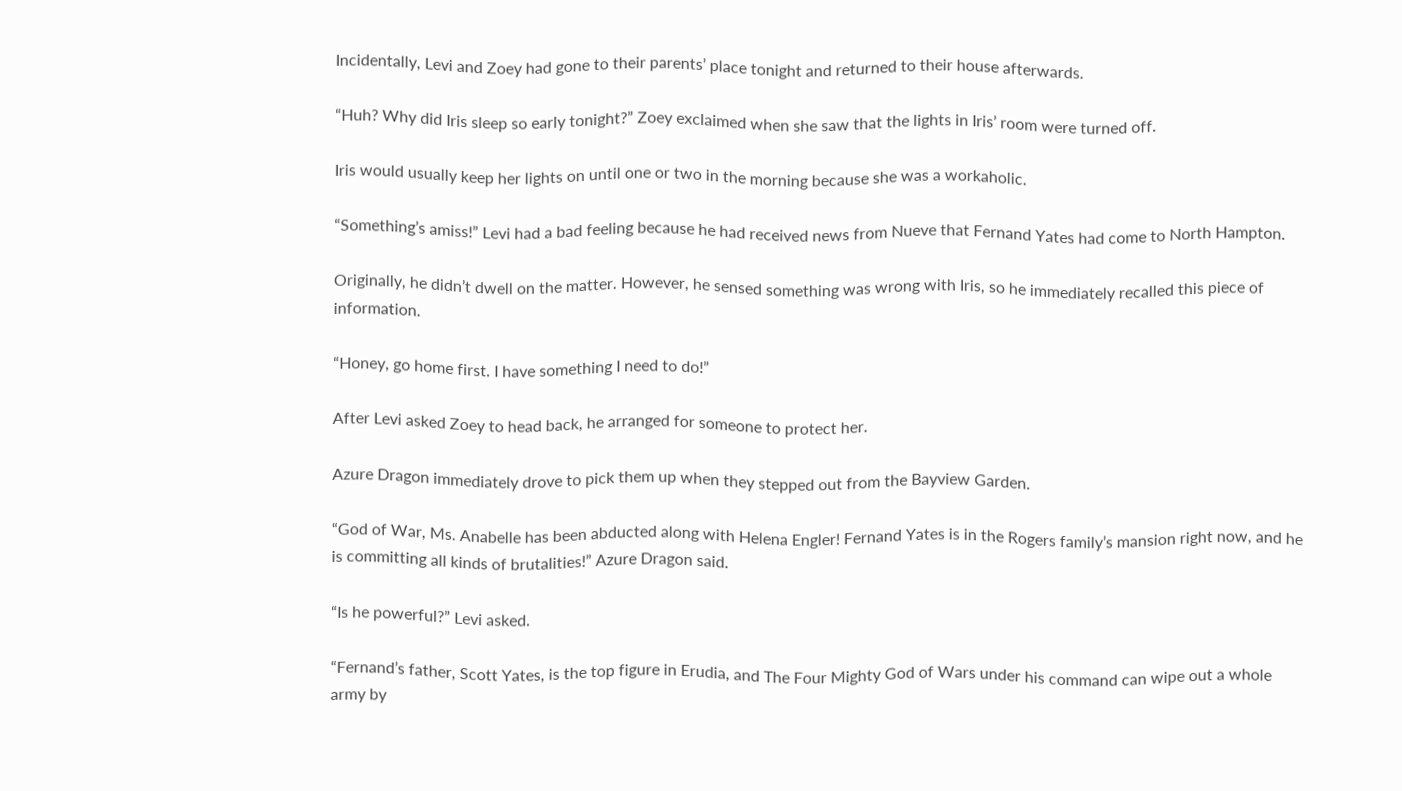Incidentally, Levi and Zoey had gone to their parents’ place tonight and returned to their house afterwards.

“Huh? Why did Iris sleep so early tonight?” Zoey exclaimed when she saw that the lights in Iris’ room were turned off.

Iris would usually keep her lights on until one or two in the morning because she was a workaholic.

“Something’s amiss!” Levi had a bad feeling because he had received news from Nueve that Fernand Yates had come to North Hampton.

Originally, he didn’t dwell on the matter. However, he sensed something was wrong with Iris, so he immediately recalled this piece of information.

“Honey, go home first. I have something I need to do!”

After Levi asked Zoey to head back, he arranged for someone to protect her.

Azure Dragon immediately drove to pick them up when they stepped out from the Bayview Garden.

“God of War, Ms. Anabelle has been abducted along with Helena Engler! Fernand Yates is in the Rogers family’s mansion right now, and he is committing all kinds of brutalities!” Azure Dragon said.

“Is he powerful?” Levi asked.

“Fernand’s father, Scott Yates, is the top figure in Erudia, and The Four Mighty God of Wars under his command can wipe out a whole army by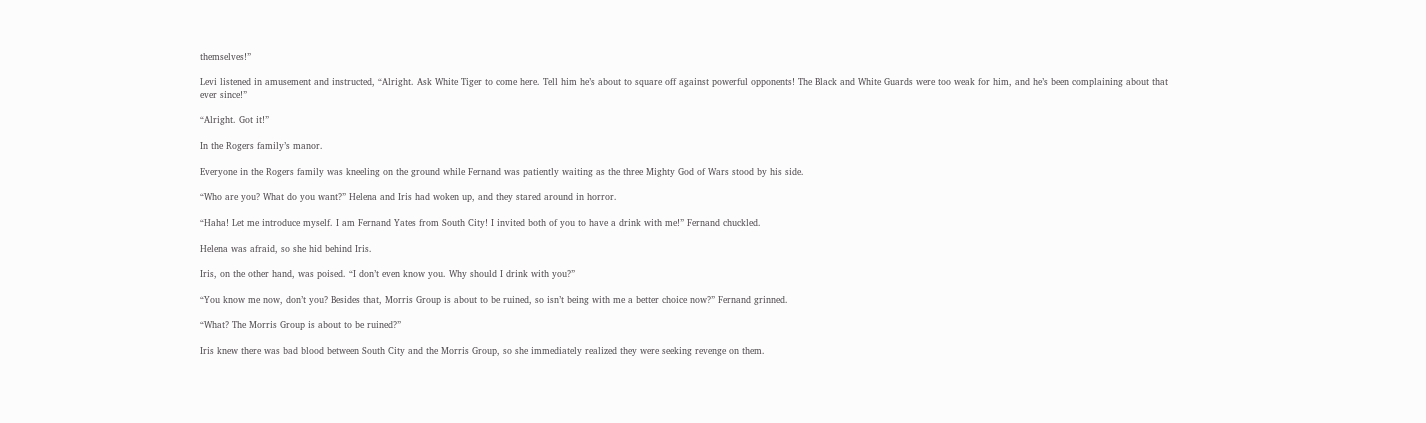themselves!”

Levi listened in amusement and instructed, “Alright. Ask White Tiger to come here. Tell him he’s about to square off against powerful opponents! The Black and White Guards were too weak for him, and he’s been complaining about that ever since!”

“Alright. Got it!”

In the Rogers family’s manor.

Everyone in the Rogers family was kneeling on the ground while Fernand was patiently waiting as the three Mighty God of Wars stood by his side.

“Who are you? What do you want?” Helena and Iris had woken up, and they stared around in horror.

“Haha! Let me introduce myself. I am Fernand Yates from South City! I invited both of you to have a drink with me!” Fernand chuckled.

Helena was afraid, so she hid behind Iris.

Iris, on the other hand, was poised. “I don’t even know you. Why should I drink with you?”

“You know me now, don’t you? Besides that, Morris Group is about to be ruined, so isn’t being with me a better choice now?” Fernand grinned.

“What? The Morris Group is about to be ruined?”

Iris knew there was bad blood between South City and the Morris Group, so she immediately realized they were seeking revenge on them.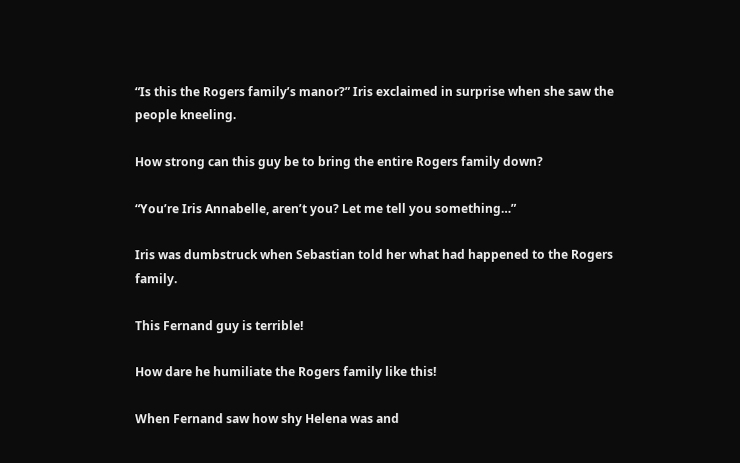“Is this the Rogers family’s manor?” Iris exclaimed in surprise when she saw the people kneeling.

How strong can this guy be to bring the entire Rogers family down?

“You’re Iris Annabelle, aren’t you? Let me tell you something…”

Iris was dumbstruck when Sebastian told her what had happened to the Rogers family.

This Fernand guy is terrible!

How dare he humiliate the Rogers family like this!

When Fernand saw how shy Helena was and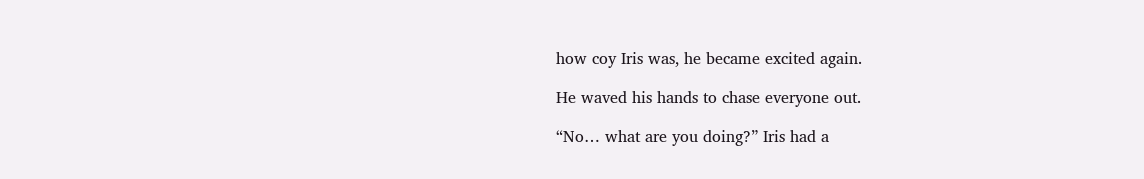how coy Iris was, he became excited again.

He waved his hands to chase everyone out.

“No… what are you doing?” Iris had a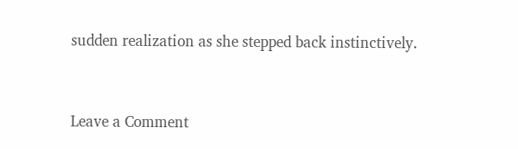sudden realization as she stepped back instinctively.


Leave a Comment